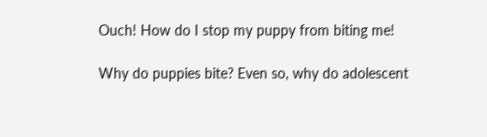Ouch! How do I stop my puppy from biting me!

Why do puppies bite? Even so, why do adolescent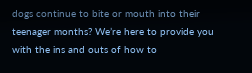dogs continue to bite or mouth into their teenager months? We’re here to provide you with the ins and outs of how to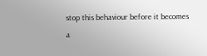stop this behaviour before it becomes a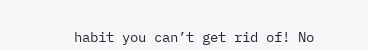habit you can’t get rid of! No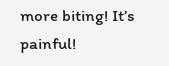more biting! It’s painful!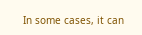In some cases, it can